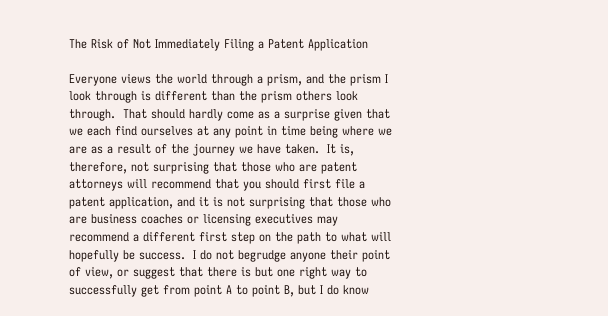The Risk of Not Immediately Filing a Patent Application

Everyone views the world through a prism, and the prism I look through is different than the prism others look through.  That should hardly come as a surprise given that we each find ourselves at any point in time being where we are as a result of the journey we have taken.  It is, therefore, not surprising that those who are patent attorneys will recommend that you should first file a patent application, and it is not surprising that those who are business coaches or licensing executives may recommend a different first step on the path to what will hopefully be success.  I do not begrudge anyone their point of view, or suggest that there is but one right way to successfully get from point A to point B, but I do know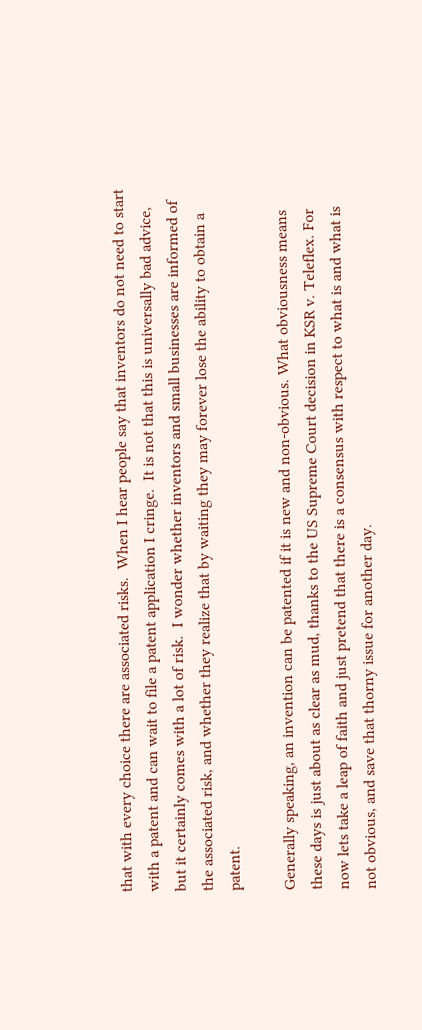that with every choice there are associated risks.  When I hear people say that inventors do not need to start with a patent and can wait to file a patent application I cringe.  It is not that this is universally bad advice, but it certainly comes with a lot of risk.  I wonder whether inventors and small businesses are informed of the associated risk, and whether they realize that by waiting they may forever lose the ability to obtain a patent.

Generally speaking, an invention can be patented if it is new and non-obvious. What obviousness means these days is just about as clear as mud, thanks to the US Supreme Court decision in KSR v. Teleflex. For now lets take a leap of faith and just pretend that there is a consensus with respect to what is and what is not obvious, and save that thorny issue for another day.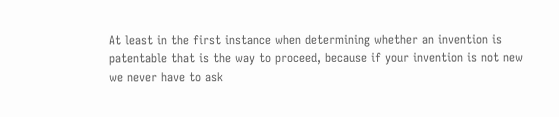At least in the first instance when determining whether an invention is patentable that is the way to proceed, because if your invention is not new we never have to ask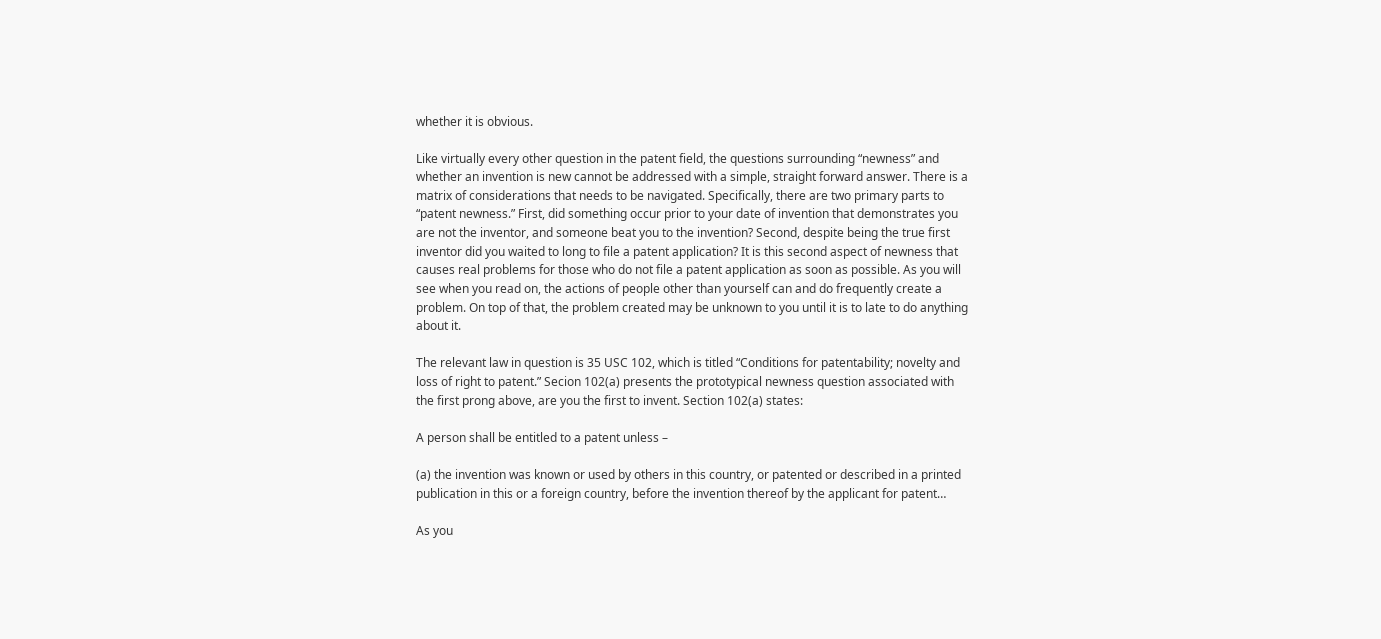whether it is obvious.

Like virtually every other question in the patent field, the questions surrounding “newness” and whether an invention is new cannot be addressed with a simple, straight forward answer. There is a matrix of considerations that needs to be navigated. Specifically, there are two primary parts to “patent newness.” First, did something occur prior to your date of invention that demonstrates you are not the inventor, and someone beat you to the invention? Second, despite being the true first inventor did you waited to long to file a patent application? It is this second aspect of newness that causes real problems for those who do not file a patent application as soon as possible. As you will see when you read on, the actions of people other than yourself can and do frequently create a problem. On top of that, the problem created may be unknown to you until it is to late to do anything about it.

The relevant law in question is 35 USC 102, which is titled “Conditions for patentability; novelty and loss of right to patent.” Secion 102(a) presents the prototypical newness question associated with the first prong above, are you the first to invent. Section 102(a) states:

A person shall be entitled to a patent unless –

(a) the invention was known or used by others in this country, or patented or described in a printed publication in this or a foreign country, before the invention thereof by the applicant for patent…

As you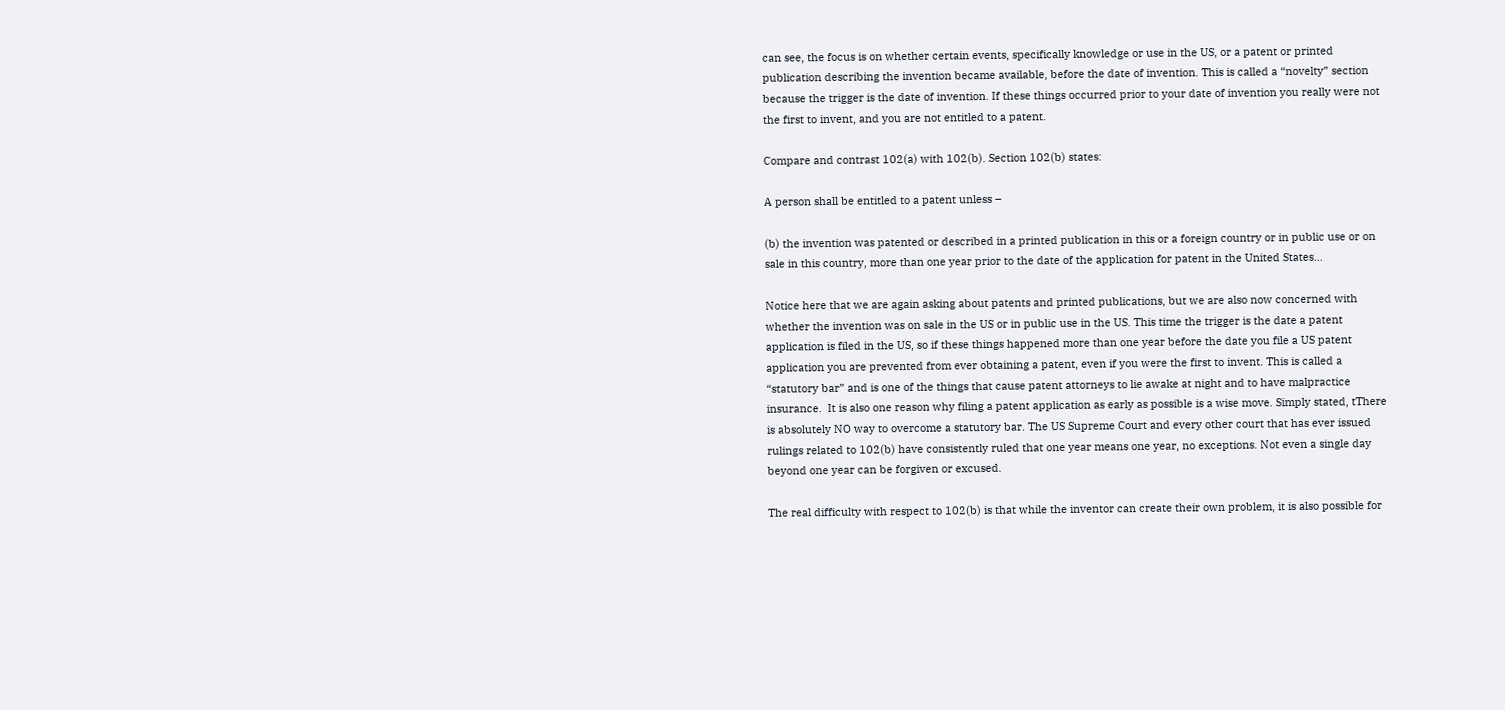can see, the focus is on whether certain events, specifically knowledge or use in the US, or a patent or printed publication describing the invention became available, before the date of invention. This is called a “novelty” section because the trigger is the date of invention. If these things occurred prior to your date of invention you really were not the first to invent, and you are not entitled to a patent.

Compare and contrast 102(a) with 102(b). Section 102(b) states:

A person shall be entitled to a patent unless –

(b) the invention was patented or described in a printed publication in this or a foreign country or in public use or on sale in this country, more than one year prior to the date of the application for patent in the United States…

Notice here that we are again asking about patents and printed publications, but we are also now concerned with whether the invention was on sale in the US or in public use in the US. This time the trigger is the date a patent application is filed in the US, so if these things happened more than one year before the date you file a US patent application you are prevented from ever obtaining a patent, even if you were the first to invent. This is called a “statutory bar” and is one of the things that cause patent attorneys to lie awake at night and to have malpractice insurance.  It is also one reason why filing a patent application as early as possible is a wise move. Simply stated, tThere is absolutely NO way to overcome a statutory bar. The US Supreme Court and every other court that has ever issued rulings related to 102(b) have consistently ruled that one year means one year, no exceptions. Not even a single day beyond one year can be forgiven or excused.

The real difficulty with respect to 102(b) is that while the inventor can create their own problem, it is also possible for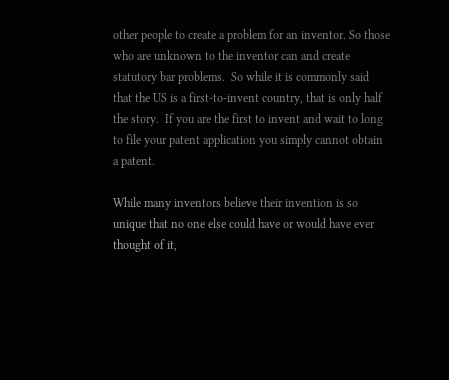other people to create a problem for an inventor. So those who are unknown to the inventor can and create statutory bar problems.  So while it is commonly said that the US is a first-to-invent country, that is only half the story.  If you are the first to invent and wait to long to file your patent application you simply cannot obtain a patent.

While many inventors believe their invention is so unique that no one else could have or would have ever thought of it,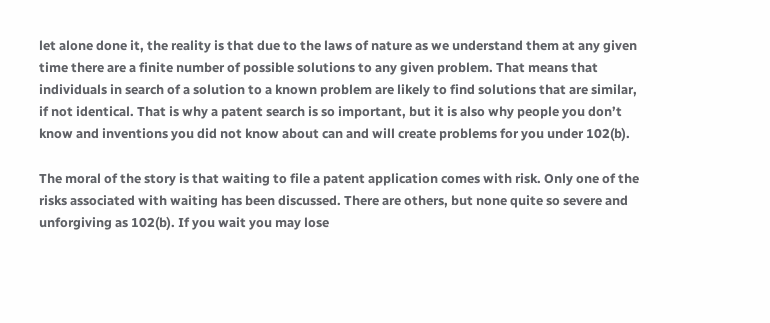let alone done it, the reality is that due to the laws of nature as we understand them at any given time there are a finite number of possible solutions to any given problem. That means that individuals in search of a solution to a known problem are likely to find solutions that are similar, if not identical. That is why a patent search is so important, but it is also why people you don’t know and inventions you did not know about can and will create problems for you under 102(b).

The moral of the story is that waiting to file a patent application comes with risk. Only one of the risks associated with waiting has been discussed. There are others, but none quite so severe and unforgiving as 102(b). If you wait you may lose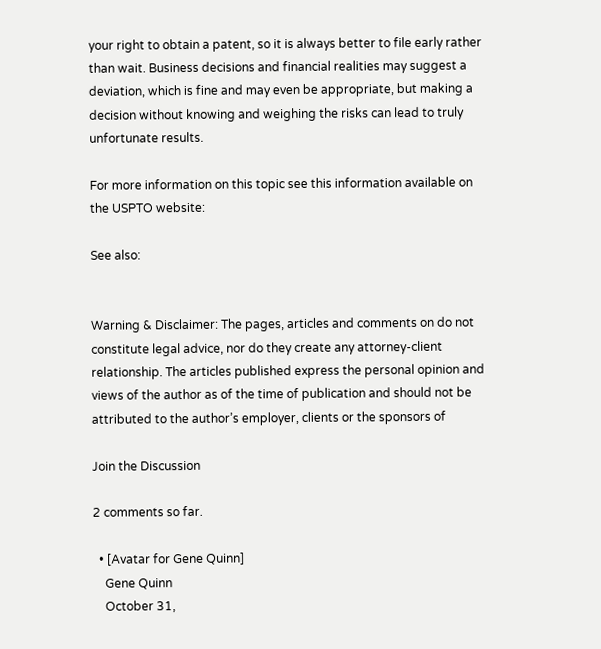your right to obtain a patent, so it is always better to file early rather than wait. Business decisions and financial realities may suggest a deviation, which is fine and may even be appropriate, but making a decision without knowing and weighing the risks can lead to truly unfortunate results.

For more information on this topic see this information available on the USPTO website:

See also:


Warning & Disclaimer: The pages, articles and comments on do not constitute legal advice, nor do they create any attorney-client relationship. The articles published express the personal opinion and views of the author as of the time of publication and should not be attributed to the author’s employer, clients or the sponsors of

Join the Discussion

2 comments so far.

  • [Avatar for Gene Quinn]
    Gene Quinn
    October 31,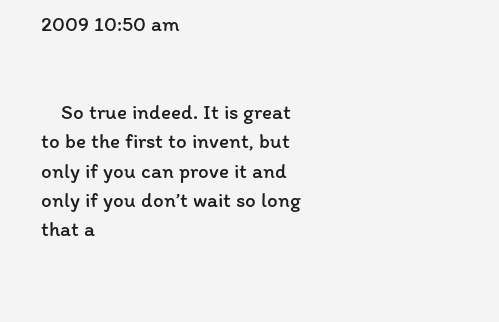2009 10:50 am


    So true indeed. It is great to be the first to invent, but only if you can prove it and only if you don’t wait so long that a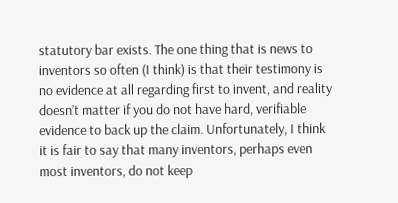statutory bar exists. The one thing that is news to inventors so often (I think) is that their testimony is no evidence at all regarding first to invent, and reality doesn’t matter if you do not have hard, verifiable evidence to back up the claim. Unfortunately, I think it is fair to say that many inventors, perhaps even most inventors, do not keep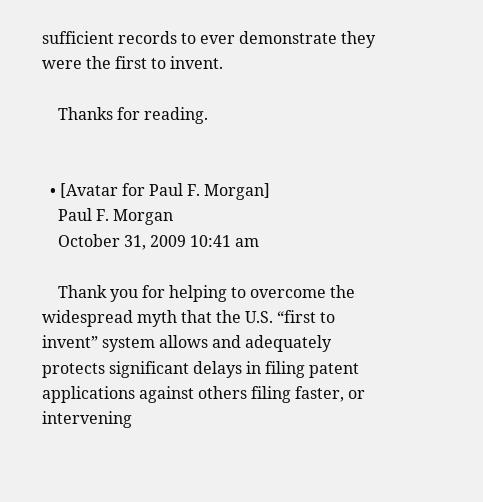sufficient records to ever demonstrate they were the first to invent.

    Thanks for reading.


  • [Avatar for Paul F. Morgan]
    Paul F. Morgan
    October 31, 2009 10:41 am

    Thank you for helping to overcome the widespread myth that the U.S. “first to invent” system allows and adequately protects significant delays in filing patent applications against others filing faster, or intervening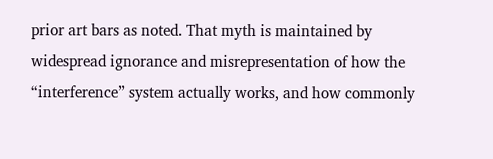prior art bars as noted. That myth is maintained by widespread ignorance and misrepresentation of how the “interference” system actually works, and how commonly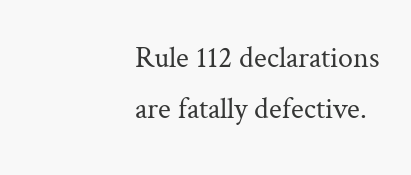Rule 112 declarations are fatally defective.